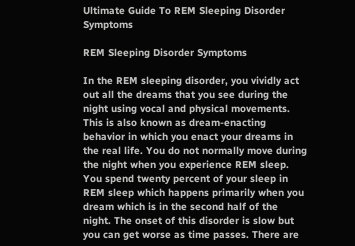Ultimate Guide To REM Sleeping Disorder Symptoms

REM Sleeping Disorder Symptoms

In the REM sleeping disorder, you vividly act out all the dreams that you see during the night using vocal and physical movements. This is also known as dream-enacting behavior in which you enact your dreams in the real life. You do not normally move during the night when you experience REM sleep. You spend twenty percent of your sleep in REM sleep which happens primarily when you dream which is in the second half of the night. The onset of this disorder is slow but you can get worse as time passes. There are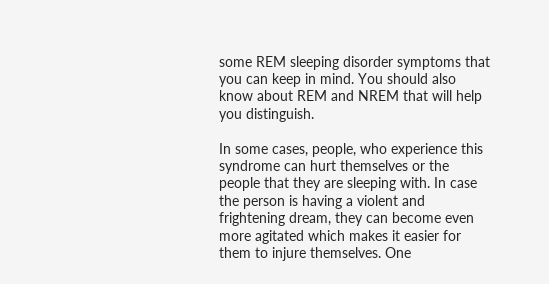some REM sleeping disorder symptoms that you can keep in mind. You should also know about REM and NREM that will help you distinguish.

In some cases, people, who experience this syndrome can hurt themselves or the people that they are sleeping with. In case the person is having a violent and frightening dream, they can become even more agitated which makes it easier for them to injure themselves. One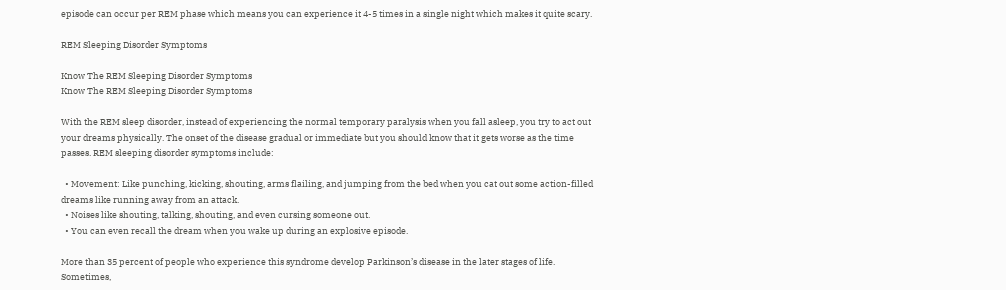episode can occur per REM phase which means you can experience it 4-5 times in a single night which makes it quite scary.

REM Sleeping Disorder Symptoms

Know The REM Sleeping Disorder Symptoms
Know The REM Sleeping Disorder Symptoms

With the REM sleep disorder, instead of experiencing the normal temporary paralysis when you fall asleep, you try to act out your dreams physically. The onset of the disease gradual or immediate but you should know that it gets worse as the time passes. REM sleeping disorder symptoms include:

  • Movement: Like punching, kicking, shouting, arms flailing, and jumping from the bed when you cat out some action-filled dreams like running away from an attack.
  • Noises like shouting, talking, shouting, and even cursing someone out.
  • You can even recall the dream when you wake up during an explosive episode.

More than 35 percent of people who experience this syndrome develop Parkinson’s disease in the later stages of life. Sometimes,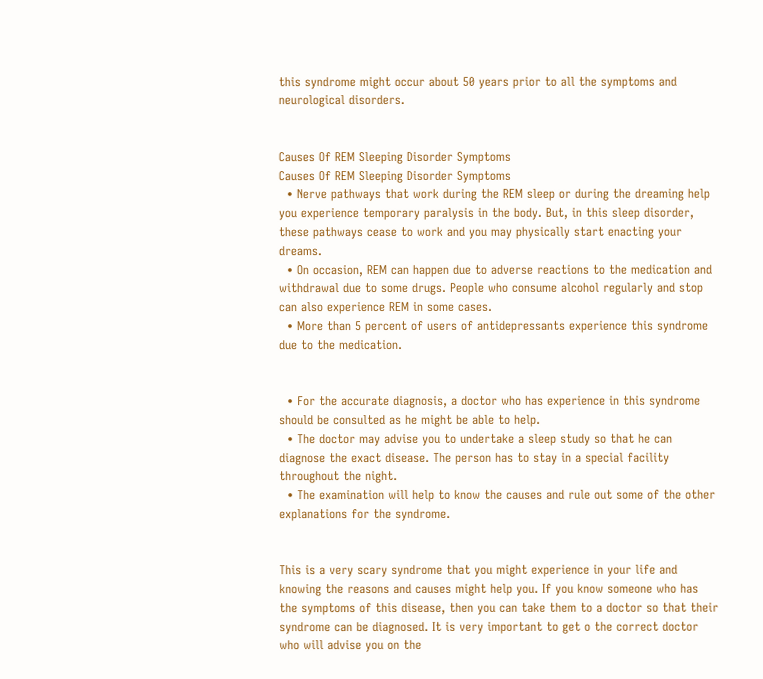this syndrome might occur about 50 years prior to all the symptoms and neurological disorders.


Causes Of REM Sleeping Disorder Symptoms
Causes Of REM Sleeping Disorder Symptoms
  • Nerve pathways that work during the REM sleep or during the dreaming help you experience temporary paralysis in the body. But, in this sleep disorder, these pathways cease to work and you may physically start enacting your dreams.
  • On occasion, REM can happen due to adverse reactions to the medication and withdrawal due to some drugs. People who consume alcohol regularly and stop can also experience REM in some cases.
  • More than 5 percent of users of antidepressants experience this syndrome due to the medication.


  • For the accurate diagnosis, a doctor who has experience in this syndrome should be consulted as he might be able to help.
  • The doctor may advise you to undertake a sleep study so that he can diagnose the exact disease. The person has to stay in a special facility throughout the night.
  • The examination will help to know the causes and rule out some of the other explanations for the syndrome.


This is a very scary syndrome that you might experience in your life and knowing the reasons and causes might help you. If you know someone who has the symptoms of this disease, then you can take them to a doctor so that their syndrome can be diagnosed. It is very important to get o the correct doctor who will advise you on the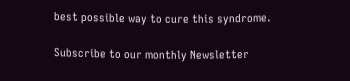best possible way to cure this syndrome.

Subscribe to our monthly Newsletter